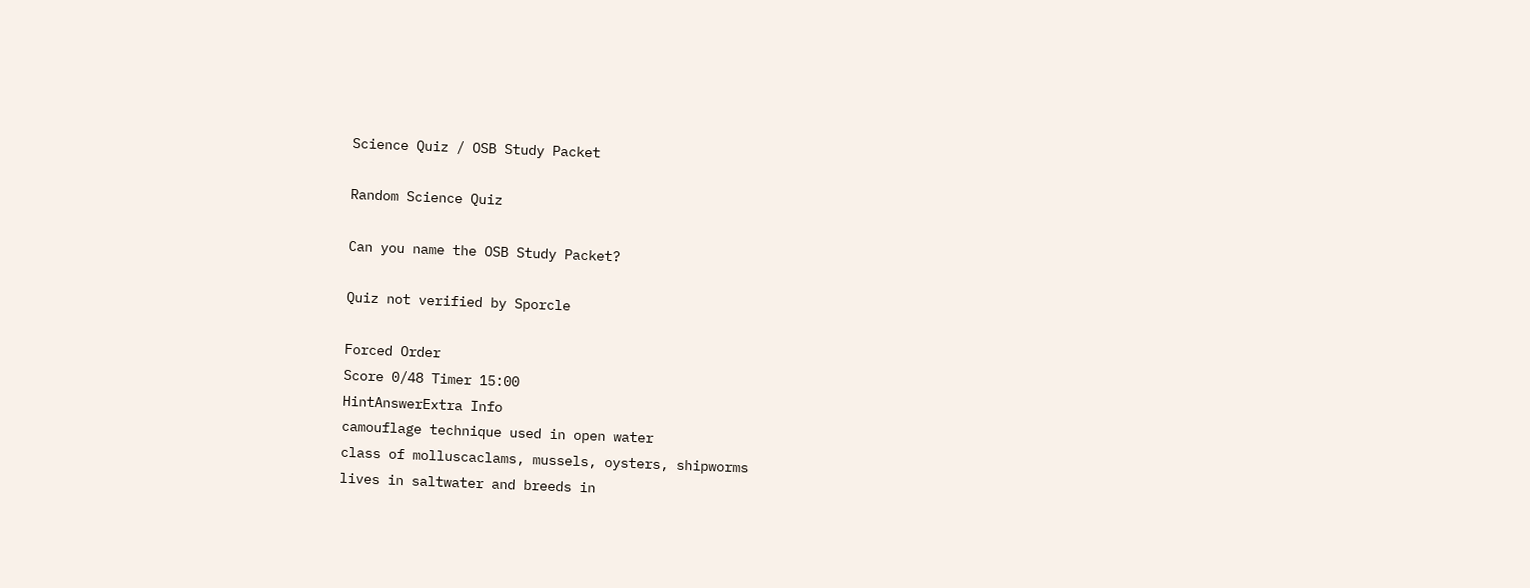Science Quiz / OSB Study Packet

Random Science Quiz

Can you name the OSB Study Packet?

Quiz not verified by Sporcle

Forced Order
Score 0/48 Timer 15:00
HintAnswerExtra Info
camouflage technique used in open water
class of molluscaclams, mussels, oysters, shipworms
lives in saltwater and breeds in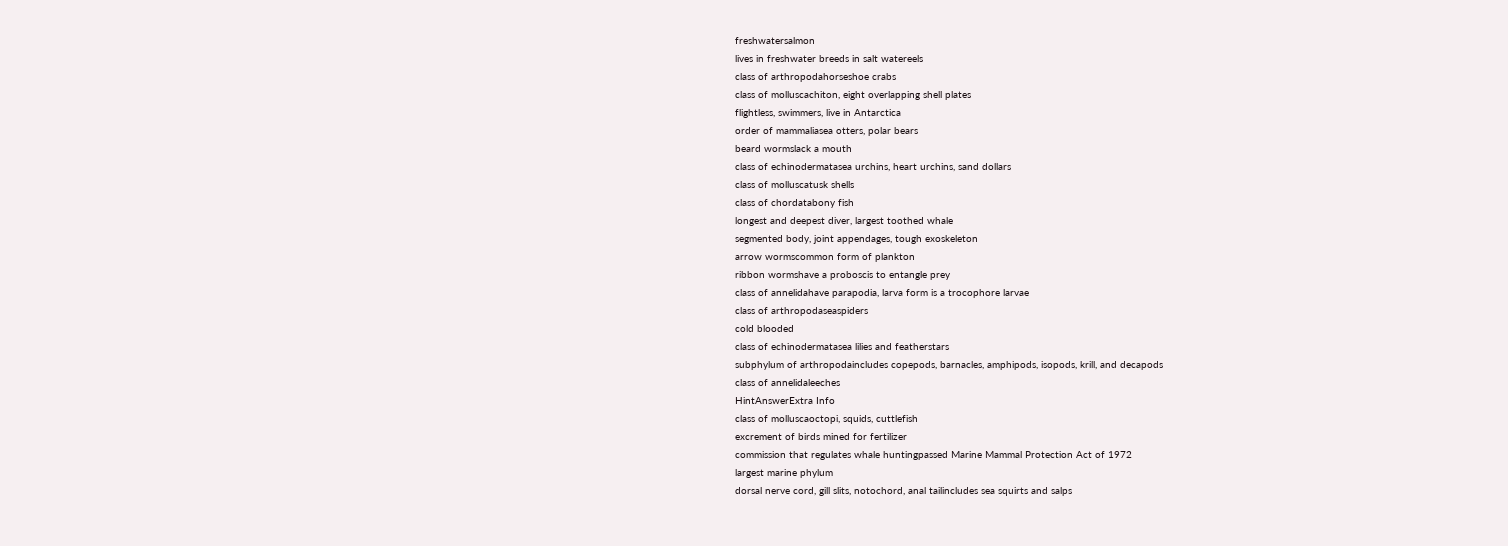freshwatersalmon
lives in freshwater breeds in salt watereels
class of arthropodahorseshoe crabs
class of molluscachiton, eight overlapping shell plates
flightless, swimmers, live in Antarctica
order of mammaliasea otters, polar bears
beard wormslack a mouth
class of echinodermatasea urchins, heart urchins, sand dollars
class of molluscatusk shells
class of chordatabony fish
longest and deepest diver, largest toothed whale
segmented body, joint appendages, tough exoskeleton
arrow wormscommon form of plankton
ribbon wormshave a proboscis to entangle prey
class of annelidahave parapodia, larva form is a trocophore larvae
class of arthropodaseaspiders
cold blooded
class of echinodermatasea lilies and featherstars
subphylum of arthropodaincludes copepods, barnacles, amphipods, isopods, krill, and decapods
class of annelidaleeches
HintAnswerExtra Info
class of molluscaoctopi, squids, cuttlefish
excrement of birds mined for fertilizer
commission that regulates whale huntingpassed Marine Mammal Protection Act of 1972
largest marine phylum
dorsal nerve cord, gill slits, notochord, anal tailincludes sea squirts and salps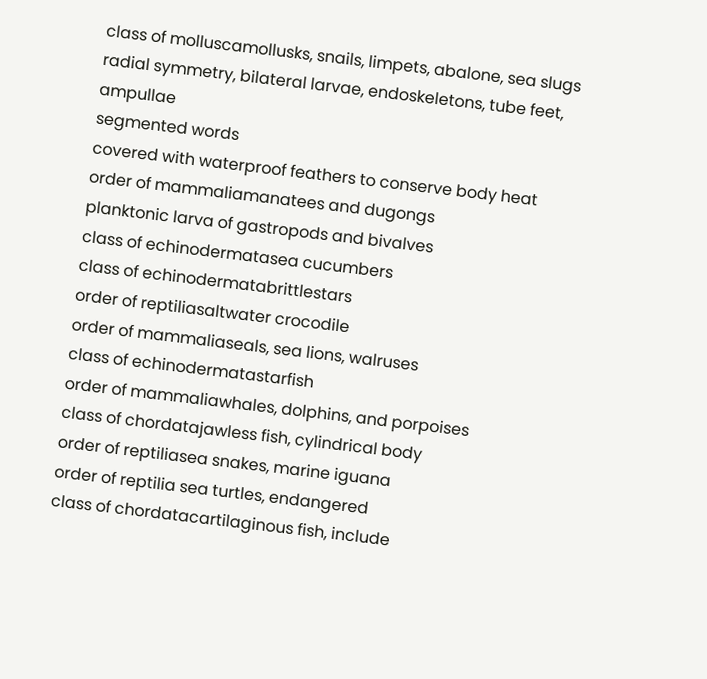class of molluscamollusks, snails, limpets, abalone, sea slugs
radial symmetry, bilateral larvae, endoskeletons, tube feet, ampullae
segmented words
covered with waterproof feathers to conserve body heat
order of mammaliamanatees and dugongs
planktonic larva of gastropods and bivalves
class of echinodermatasea cucumbers
class of echinodermatabrittlestars
order of reptiliasaltwater crocodile
order of mammaliaseals, sea lions, walruses
class of echinodermatastarfish
order of mammaliawhales, dolphins, and porpoises
class of chordatajawless fish, cylindrical body
order of reptiliasea snakes, marine iguana
order of reptilia sea turtles, endangered
class of chordatacartilaginous fish, include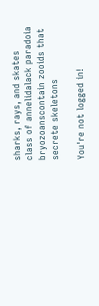sharks, rays, and skates
class of annelidalack paradoia
bryozoanscontain zooids that secrete skeletons

You're not logged in!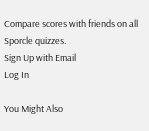Compare scores with friends on all Sporcle quizzes.
Sign Up with Email
Log In

You Might Also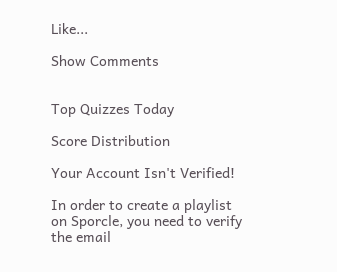Like...

Show Comments


Top Quizzes Today

Score Distribution

Your Account Isn't Verified!

In order to create a playlist on Sporcle, you need to verify the email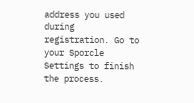address you used during registration. Go to your Sporcle Settings to finish the process.